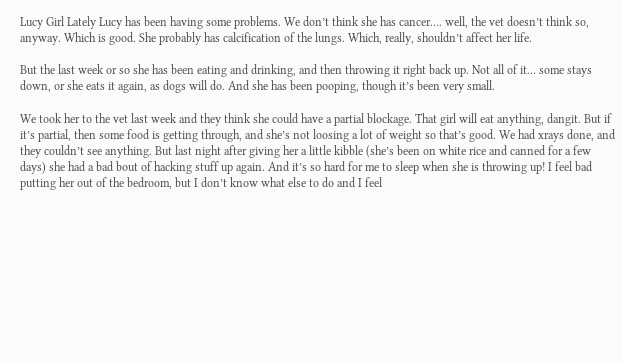Lucy Girl Lately Lucy has been having some problems. We don’t think she has cancer…. well, the vet doesn’t think so, anyway. Which is good. She probably has calcification of the lungs. Which, really, shouldn’t affect her life.

But the last week or so she has been eating and drinking, and then throwing it right back up. Not all of it… some stays down, or she eats it again, as dogs will do. And she has been pooping, though it’s been very small.

We took her to the vet last week and they think she could have a partial blockage. That girl will eat anything, dangit. But if it’s partial, then some food is getting through, and she’s not loosing a lot of weight so that’s good. We had xrays done, and they couldn’t see anything. But last night after giving her a little kibble (she’s been on white rice and canned for a few days) she had a bad bout of hacking stuff up again. And it’s so hard for me to sleep when she is throwing up! I feel bad putting her out of the bedroom, but I don’t know what else to do and I feel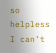so helpless I can’t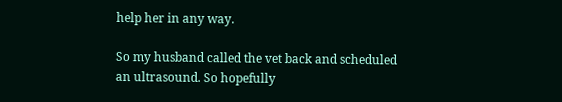help her in any way.

So my husband called the vet back and scheduled an ultrasound. So hopefully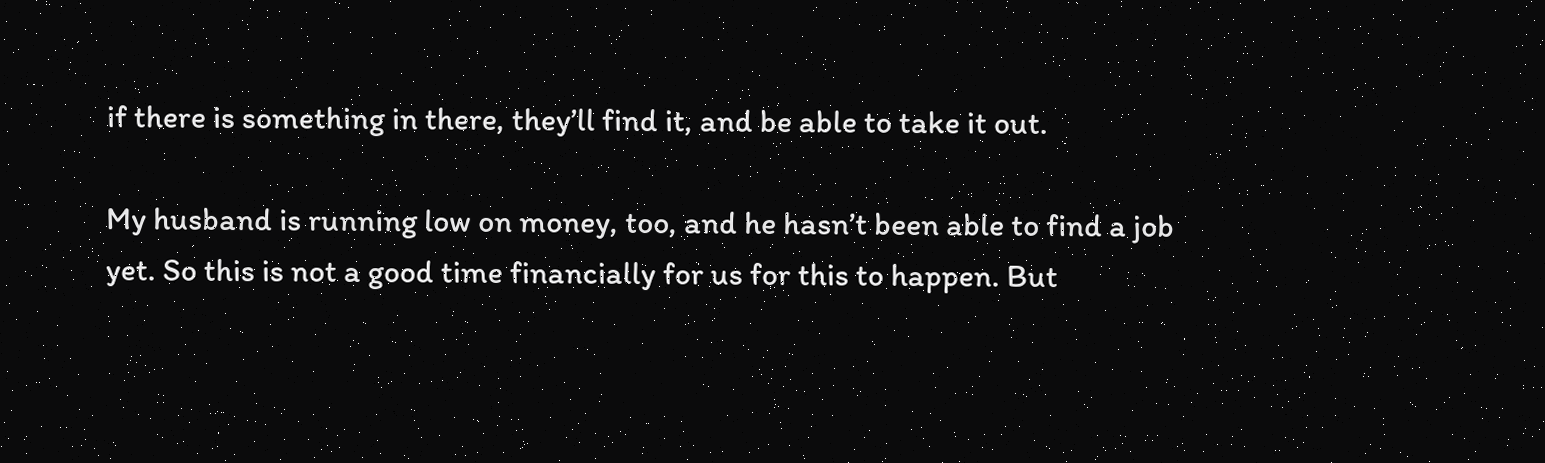if there is something in there, they’ll find it, and be able to take it out.

My husband is running low on money, too, and he hasn’t been able to find a job yet. So this is not a good time financially for us for this to happen. But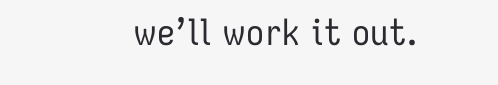we’ll work it out.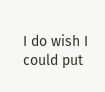I do wish I could put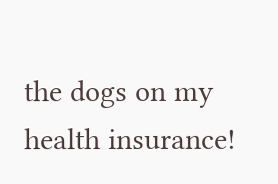the dogs on my health insurance!